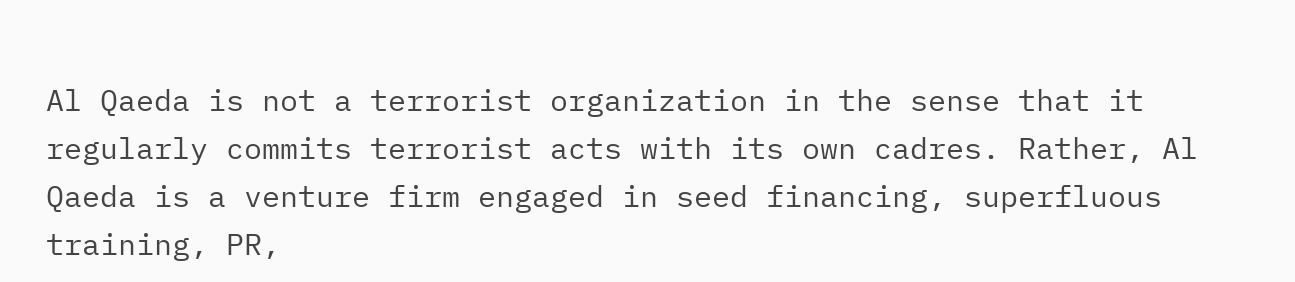Al Qaeda is not a terrorist organization in the sense that it regularly commits terrorist acts with its own cadres. Rather, Al Qaeda is a venture firm engaged in seed financing, superfluous training, PR,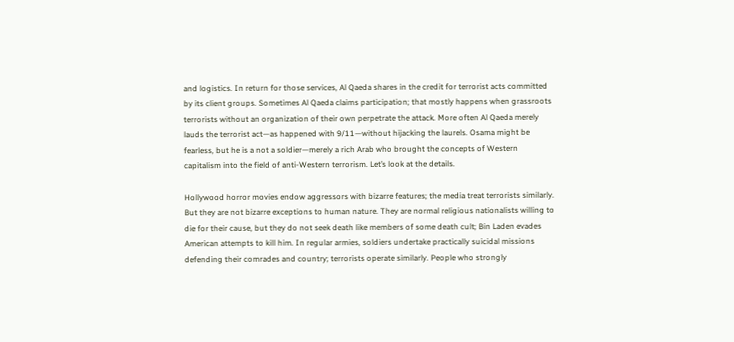and logistics. In return for those services, Al Qaeda shares in the credit for terrorist acts committed by its client groups. Sometimes Al Qaeda claims participation; that mostly happens when grassroots terrorists without an organization of their own perpetrate the attack. More often Al Qaeda merely lauds the terrorist act—as happened with 9/11—without hijacking the laurels. Osama might be fearless, but he is a not a soldier—merely a rich Arab who brought the concepts of Western capitalism into the field of anti-Western terrorism. Let’s look at the details.

Hollywood horror movies endow aggressors with bizarre features; the media treat terrorists similarly. But they are not bizarre exceptions to human nature. They are normal religious nationalists willing to die for their cause, but they do not seek death like members of some death cult; Bin Laden evades American attempts to kill him. In regular armies, soldiers undertake practically suicidal missions defending their comrades and country; terrorists operate similarly. People who strongly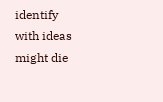identify with ideas might die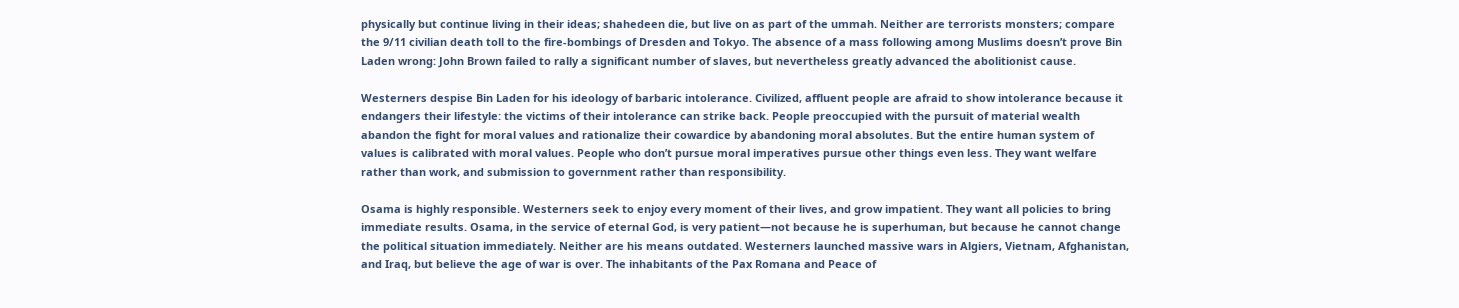physically but continue living in their ideas; shahedeen die, but live on as part of the ummah. Neither are terrorists monsters; compare the 9/11 civilian death toll to the fire-bombings of Dresden and Tokyo. The absence of a mass following among Muslims doesn’t prove Bin Laden wrong: John Brown failed to rally a significant number of slaves, but nevertheless greatly advanced the abolitionist cause.

Westerners despise Bin Laden for his ideology of barbaric intolerance. Civilized, affluent people are afraid to show intolerance because it endangers their lifestyle: the victims of their intolerance can strike back. People preoccupied with the pursuit of material wealth abandon the fight for moral values and rationalize their cowardice by abandoning moral absolutes. But the entire human system of values is calibrated with moral values. People who don’t pursue moral imperatives pursue other things even less. They want welfare rather than work, and submission to government rather than responsibility.

Osama is highly responsible. Westerners seek to enjoy every moment of their lives, and grow impatient. They want all policies to bring immediate results. Osama, in the service of eternal God, is very patient—not because he is superhuman, but because he cannot change the political situation immediately. Neither are his means outdated. Westerners launched massive wars in Algiers, Vietnam, Afghanistan, and Iraq, but believe the age of war is over. The inhabitants of the Pax Romana and Peace of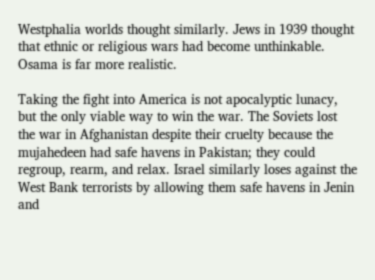Westphalia worlds thought similarly. Jews in 1939 thought that ethnic or religious wars had become unthinkable. Osama is far more realistic.

Taking the fight into America is not apocalyptic lunacy, but the only viable way to win the war. The Soviets lost the war in Afghanistan despite their cruelty because the mujahedeen had safe havens in Pakistan; they could regroup, rearm, and relax. Israel similarly loses against the West Bank terrorists by allowing them safe havens in Jenin and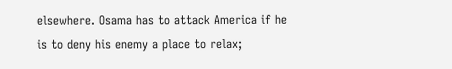elsewhere. Osama has to attack America if he is to deny his enemy a place to relax;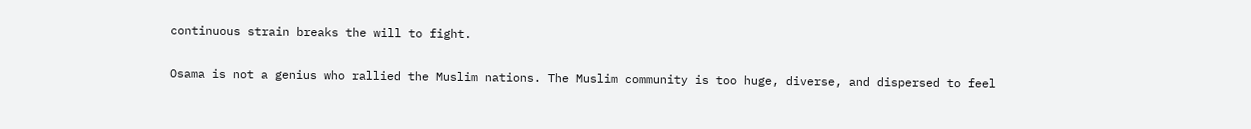continuous strain breaks the will to fight.

Osama is not a genius who rallied the Muslim nations. The Muslim community is too huge, diverse, and dispersed to feel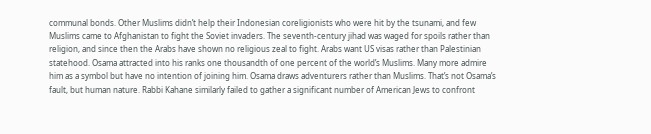communal bonds. Other Muslims didn’t help their Indonesian coreligionists who were hit by the tsunami, and few Muslims came to Afghanistan to fight the Soviet invaders. The seventh-century jihad was waged for spoils rather than religion, and since then the Arabs have shown no religious zeal to fight. Arabs want US visas rather than Palestinian statehood. Osama attracted into his ranks one thousandth of one percent of the world’s Muslims. Many more admire him as a symbol but have no intention of joining him. Osama draws adventurers rather than Muslims. That’s not Osama’s fault, but human nature. Rabbi Kahane similarly failed to gather a significant number of American Jews to confront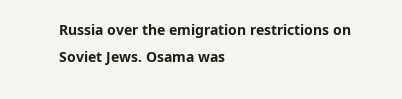Russia over the emigration restrictions on Soviet Jews. Osama was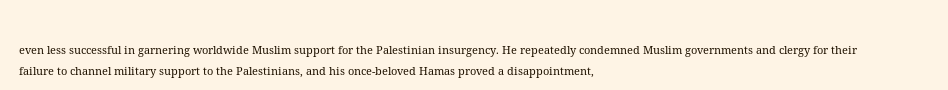even less successful in garnering worldwide Muslim support for the Palestinian insurgency. He repeatedly condemned Muslim governments and clergy for their failure to channel military support to the Palestinians, and his once-beloved Hamas proved a disappointment,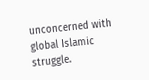unconcerned with global Islamic struggle.